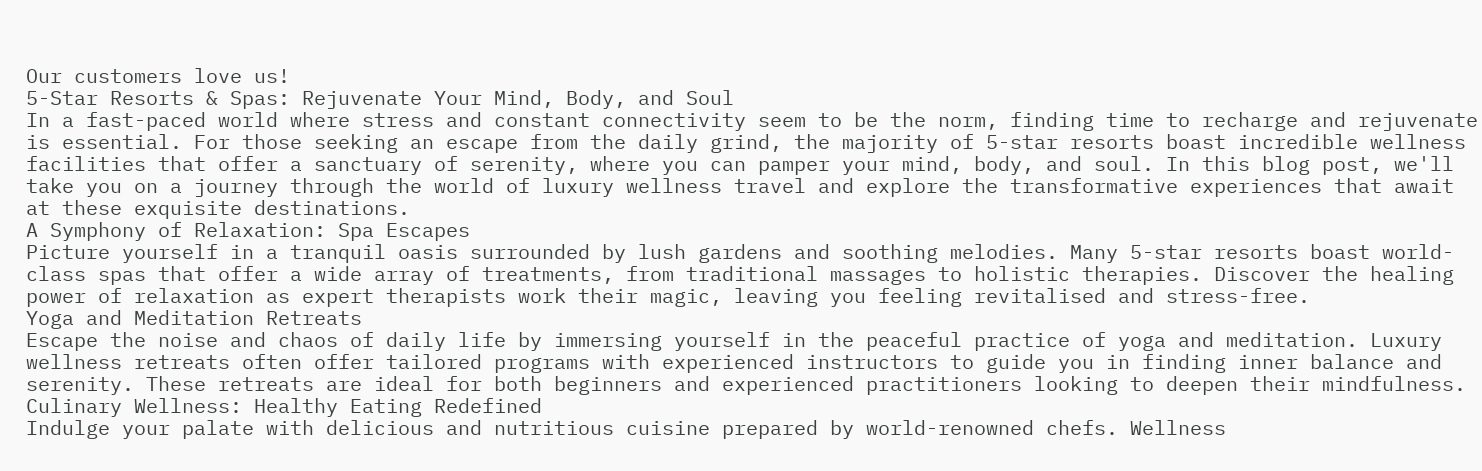Our customers love us!
5-Star Resorts & Spas: Rejuvenate Your Mind, Body, and Soul
In a fast-paced world where stress and constant connectivity seem to be the norm, finding time to recharge and rejuvenate is essential. For those seeking an escape from the daily grind, the majority of 5-star resorts boast incredible wellness facilities that offer a sanctuary of serenity, where you can pamper your mind, body, and soul. In this blog post, we'll take you on a journey through the world of luxury wellness travel and explore the transformative experiences that await at these exquisite destinations.
A Symphony of Relaxation: Spa Escapes
Picture yourself in a tranquil oasis surrounded by lush gardens and soothing melodies. Many 5-star resorts boast world-class spas that offer a wide array of treatments, from traditional massages to holistic therapies. Discover the healing power of relaxation as expert therapists work their magic, leaving you feeling revitalised and stress-free.
Yoga and Meditation Retreats
Escape the noise and chaos of daily life by immersing yourself in the peaceful practice of yoga and meditation. Luxury wellness retreats often offer tailored programs with experienced instructors to guide you in finding inner balance and serenity. These retreats are ideal for both beginners and experienced practitioners looking to deepen their mindfulness.
Culinary Wellness: Healthy Eating Redefined
Indulge your palate with delicious and nutritious cuisine prepared by world-renowned chefs. Wellness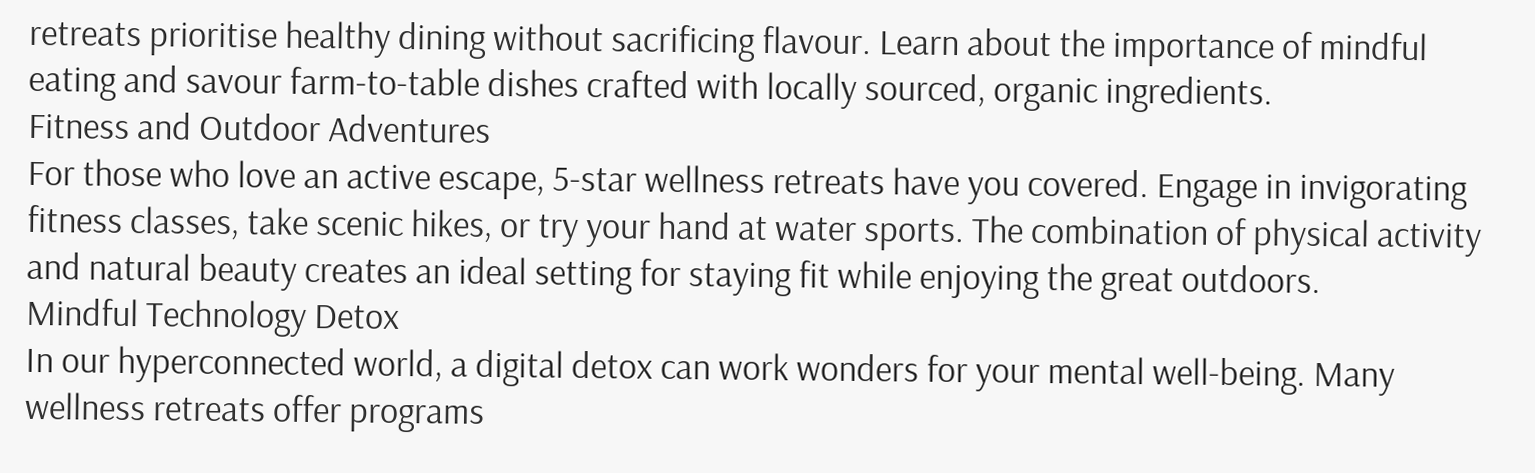retreats prioritise healthy dining without sacrificing flavour. Learn about the importance of mindful eating and savour farm-to-table dishes crafted with locally sourced, organic ingredients.
Fitness and Outdoor Adventures
For those who love an active escape, 5-star wellness retreats have you covered. Engage in invigorating fitness classes, take scenic hikes, or try your hand at water sports. The combination of physical activity and natural beauty creates an ideal setting for staying fit while enjoying the great outdoors.
Mindful Technology Detox
In our hyperconnected world, a digital detox can work wonders for your mental well-being. Many wellness retreats offer programs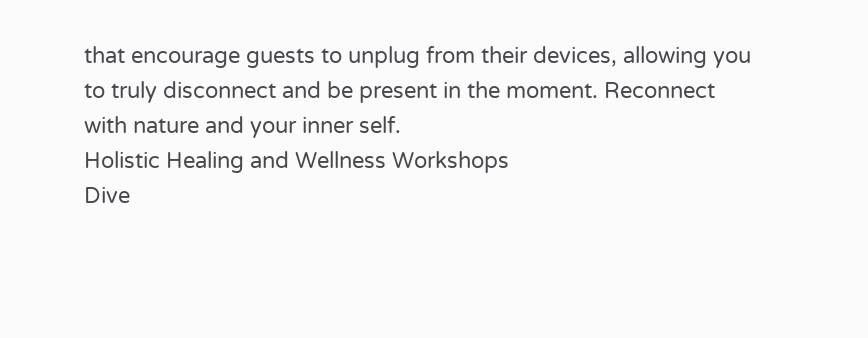that encourage guests to unplug from their devices, allowing you to truly disconnect and be present in the moment. Reconnect with nature and your inner self.
Holistic Healing and Wellness Workshops
Dive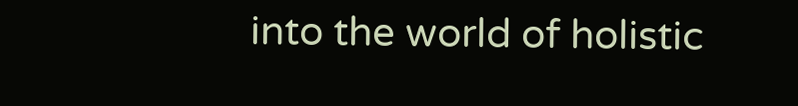into the world of holistic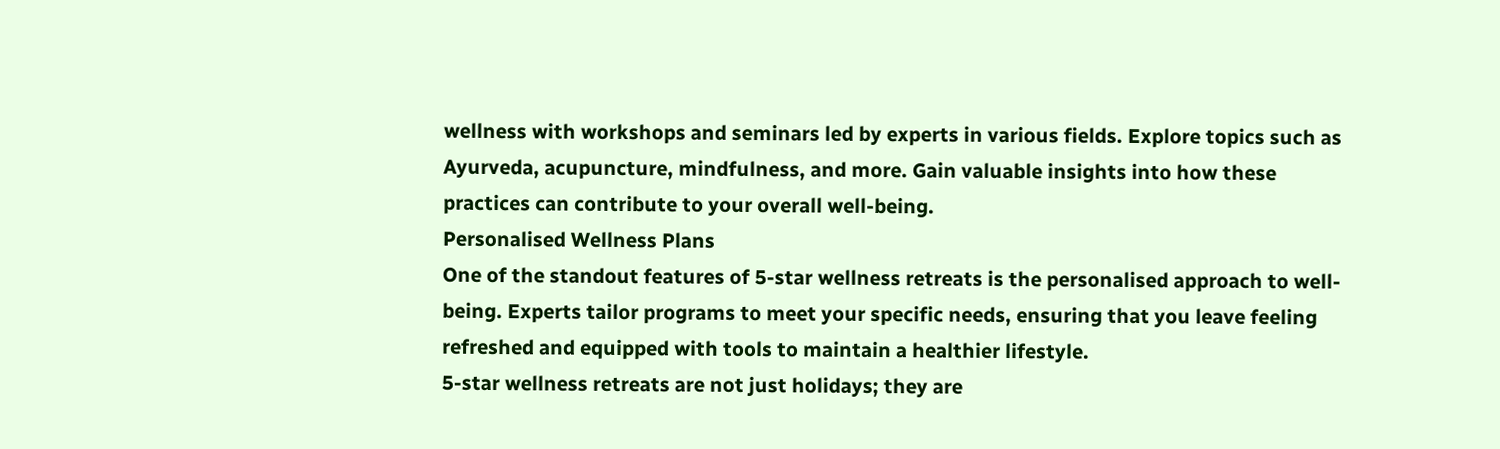wellness with workshops and seminars led by experts in various fields. Explore topics such as Ayurveda, acupuncture, mindfulness, and more. Gain valuable insights into how these practices can contribute to your overall well-being.
Personalised Wellness Plans
One of the standout features of 5-star wellness retreats is the personalised approach to well-being. Experts tailor programs to meet your specific needs, ensuring that you leave feeling refreshed and equipped with tools to maintain a healthier lifestyle.
5-star wellness retreats are not just holidays; they are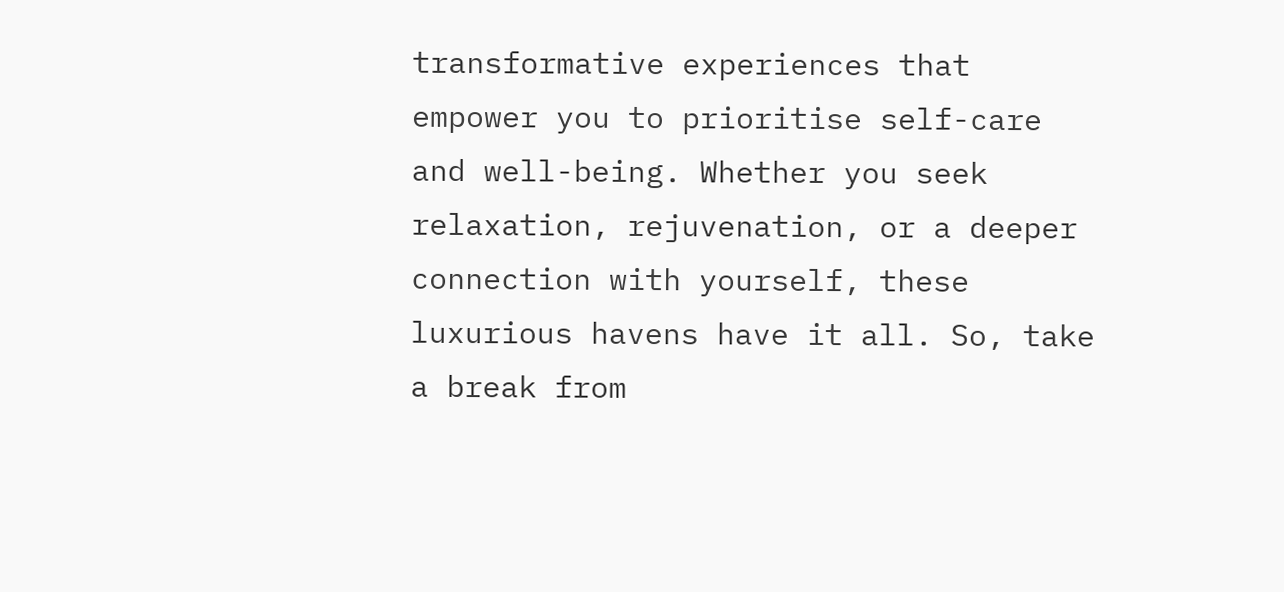transformative experiences that empower you to prioritise self-care and well-being. Whether you seek relaxation, rejuvenation, or a deeper connection with yourself, these luxurious havens have it all. So, take a break from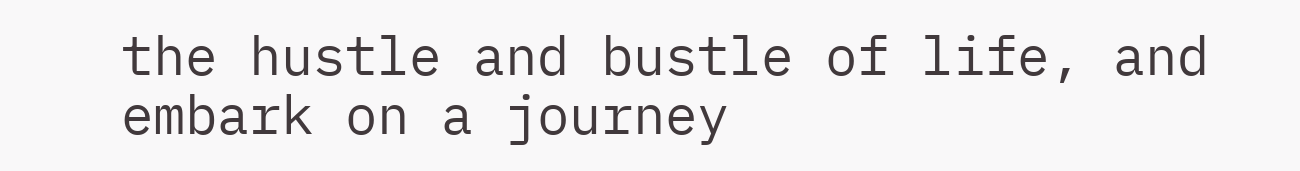the hustle and bustle of life, and embark on a journey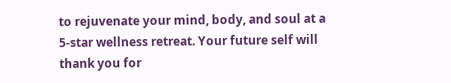to rejuvenate your mind, body, and soul at a 5-star wellness retreat. Your future self will thank you for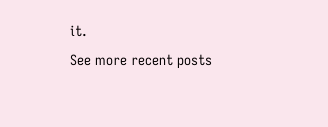it.
See more recent posts